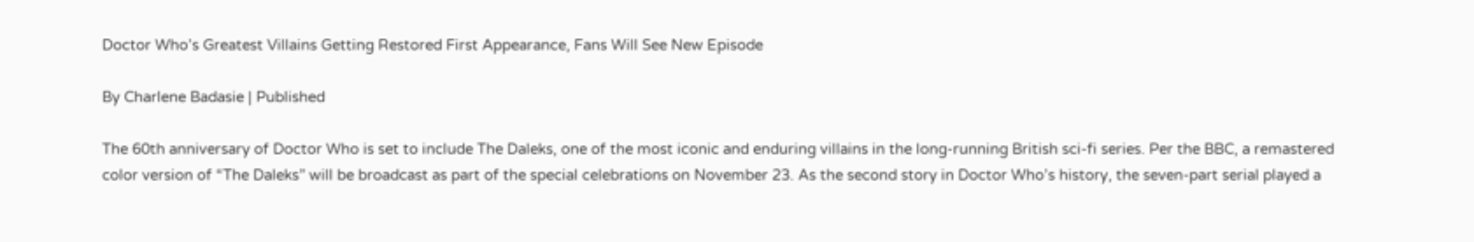Doctor Who’s Greatest Villains Getting Restored First Appearance, Fans Will See New Episode

By Charlene Badasie | Published

The 60th anniversary of Doctor Who is set to include The Daleks, one of the most iconic and enduring villains in the long-running British sci-fi series. Per the BBC, a remastered color version of “The Daleks” will be broadcast as part of the special celebrations on November 23. As the second story in Doctor Who’s history, the seven-part serial played a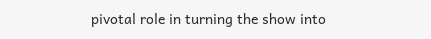pivotal role in turning the show into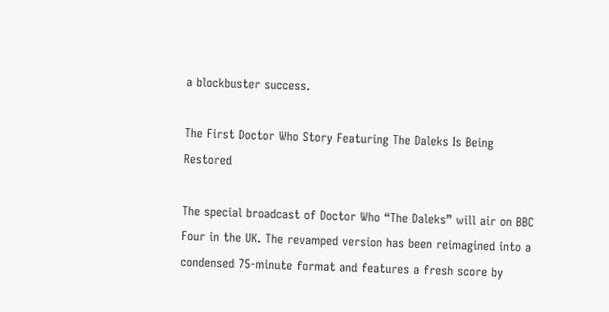a blockbuster success.

The First Doctor Who Story Featuring The Daleks Is Being Restored

The special broadcast of Doctor Who “The Daleks” will air on BBC Four in the UK. The revamped version has been reimagined into a condensed 75-minute format and features a fresh score by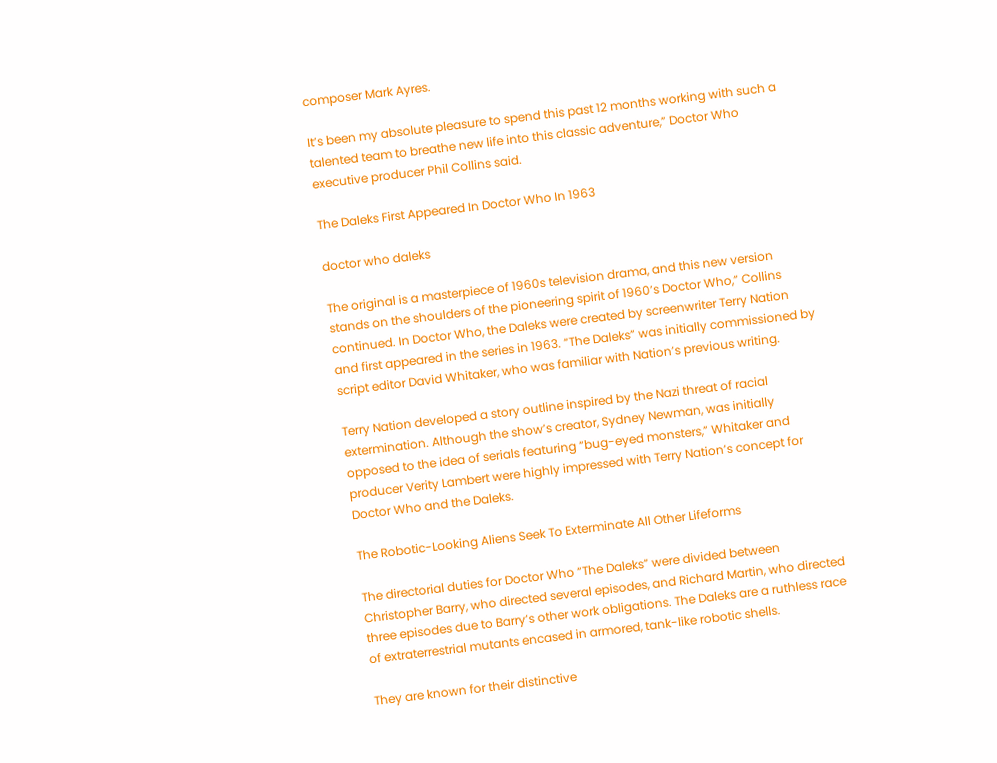composer Mark Ayres.

It’s been my absolute pleasure to spend this past 12 months working with such a talented team to breathe new life into this classic adventure,” Doctor Who executive producer Phil Collins said.

The Daleks First Appeared In Doctor Who In 1963

doctor who daleks

The original is a masterpiece of 1960s television drama, and this new version stands on the shoulders of the pioneering spirit of 1960’s Doctor Who,” Collins continued. In Doctor Who, the Daleks were created by screenwriter Terry Nation and first appeared in the series in 1963. “The Daleks” was initially commissioned by script editor David Whitaker, who was familiar with Nation’s previous writing.

Terry Nation developed a story outline inspired by the Nazi threat of racial extermination. Although the show’s creator, Sydney Newman, was initially opposed to the idea of serials featuring “bug-eyed monsters,” Whitaker and producer Verity Lambert were highly impressed with Terry Nation’s concept for Doctor Who and the Daleks.

The Robotic-Looking Aliens Seek To Exterminate All Other Lifeforms

The directorial duties for Doctor Who “The Daleks” were divided between Christopher Barry, who directed several episodes, and Richard Martin, who directed three episodes due to Barry’s other work obligations. The Daleks are a ruthless race of extraterrestrial mutants encased in armored, tank-like robotic shells.

They are known for their distinctive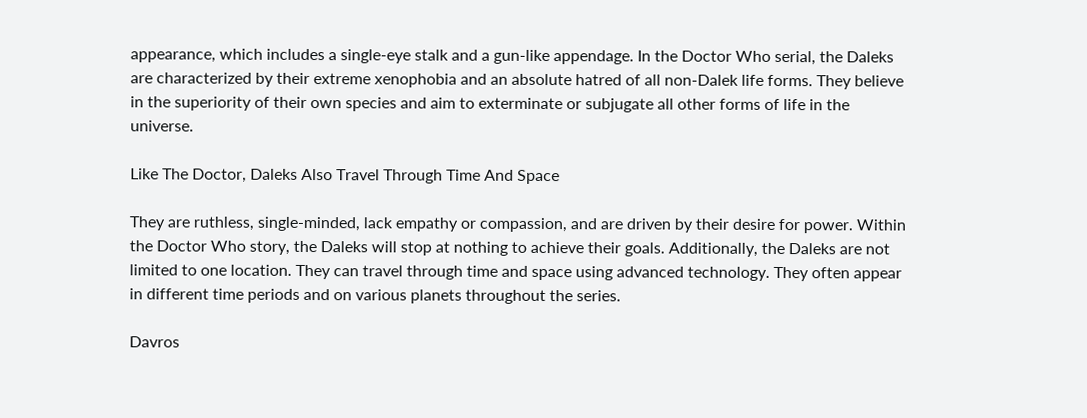appearance, which includes a single-eye stalk and a gun-like appendage. In the Doctor Who serial, the Daleks are characterized by their extreme xenophobia and an absolute hatred of all non-Dalek life forms. They believe in the superiority of their own species and aim to exterminate or subjugate all other forms of life in the universe.

Like The Doctor, Daleks Also Travel Through Time And Space

They are ruthless, single-minded, lack empathy or compassion, and are driven by their desire for power. Within the Doctor Who story, the Daleks will stop at nothing to achieve their goals. Additionally, the Daleks are not limited to one location. They can travel through time and space using advanced technology. They often appear in different time periods and on various planets throughout the series.

Davros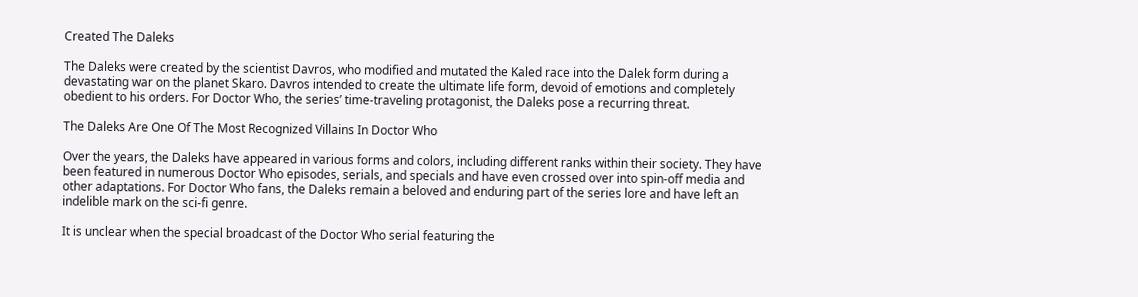Created The Daleks

The Daleks were created by the scientist Davros, who modified and mutated the Kaled race into the Dalek form during a devastating war on the planet Skaro. Davros intended to create the ultimate life form, devoid of emotions and completely obedient to his orders. For Doctor Who, the series’ time-traveling protagonist, the Daleks pose a recurring threat.

The Daleks Are One Of The Most Recognized Villains In Doctor Who

Over the years, the Daleks have appeared in various forms and colors, including different ranks within their society. They have been featured in numerous Doctor Who episodes, serials, and specials and have even crossed over into spin-off media and other adaptations. For Doctor Who fans, the Daleks remain a beloved and enduring part of the series lore and have left an indelible mark on the sci-fi genre.

It is unclear when the special broadcast of the Doctor Who serial featuring the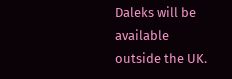Daleks will be available outside the UK.